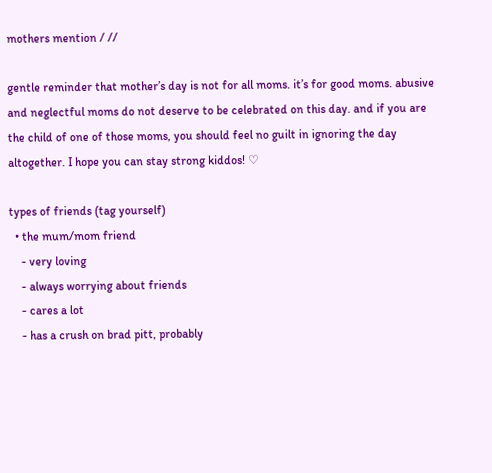mothers mention / //

gentle reminder that mother’s day is not for all moms. it’s for good moms. abusive and neglectful moms do not deserve to be celebrated on this day. and if you are the child of one of those moms, you should feel no guilt in ignoring the day altogether. I hope you can stay strong kiddos! ♡

types of friends (tag yourself)
  • the mum/mom friend
    - very loving
    - always worrying about friends
    - cares a lot
    - has a crush on brad pitt, probably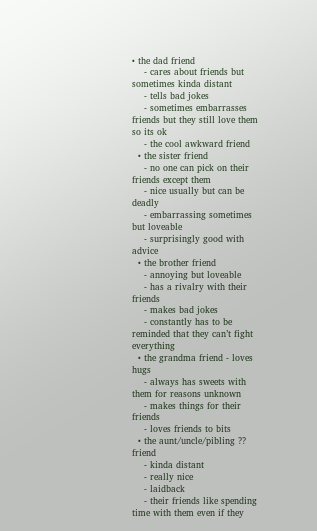• the dad friend
    - cares about friends but sometimes kinda distant
    - tells bad jokes
    - sometimes embarrasses friends but they still love them so its ok
    - the cool awkward friend
  • the sister friend
    - no one can pick on their friends except them
    - nice usually but can be deadly
    - embarrassing sometimes but loveable
    - surprisingly good with advice
  • the brother friend
    - annoying but loveable
    - has a rivalry with their friends
    - makes bad jokes
    - constantly has to be reminded that they can’t fight everything
  • the grandma friend - loves hugs
    - always has sweets with them for reasons unknown
    - makes things for their friends
    - loves friends to bits
  • the aunt/uncle/pibling ?? friend
    - kinda distant
    - really nice
    - laidback
    - their friends like spending time with them even if they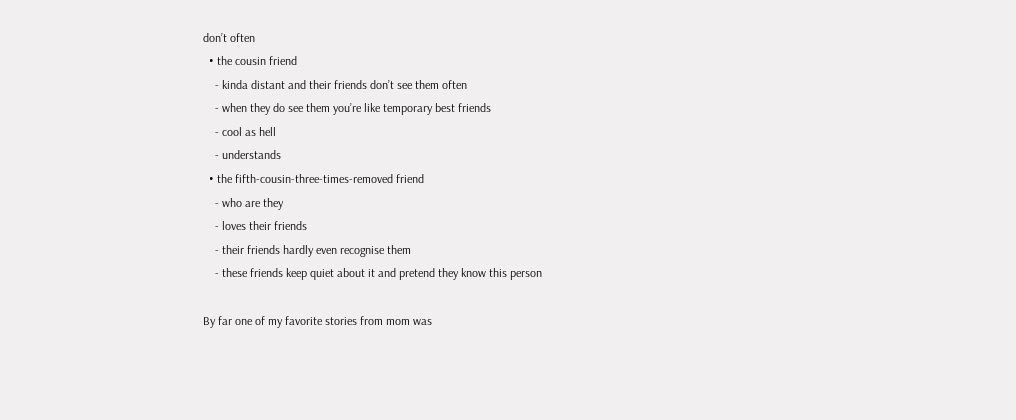don’t often
  • the cousin friend
    - kinda distant and their friends don’t see them often
    - when they do see them you’re like temporary best friends
    - cool as hell
    - understands
  • the fifth-cousin-three-times-removed friend
    - who are they
    - loves their friends
    - their friends hardly even recognise them
    - these friends keep quiet about it and pretend they know this person

By far one of my favorite stories from mom was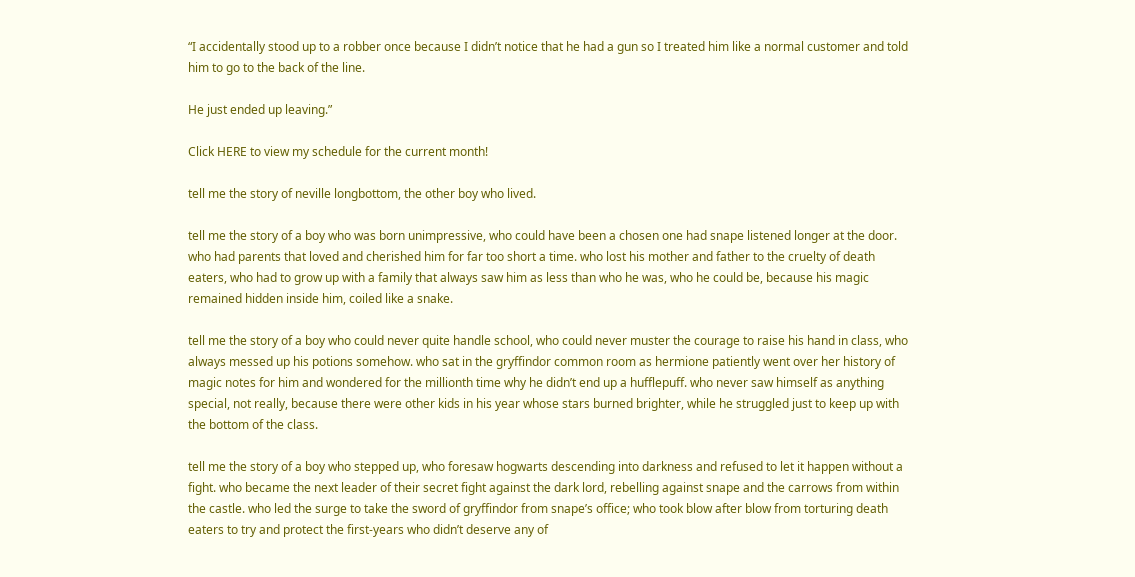“I accidentally stood up to a robber once because I didn’t notice that he had a gun so I treated him like a normal customer and told him to go to the back of the line.

He just ended up leaving.”

Click HERE to view my schedule for the current month!

tell me the story of neville longbottom, the other boy who lived.

tell me the story of a boy who was born unimpressive, who could have been a chosen one had snape listened longer at the door. who had parents that loved and cherished him for far too short a time. who lost his mother and father to the cruelty of death eaters, who had to grow up with a family that always saw him as less than who he was, who he could be, because his magic remained hidden inside him, coiled like a snake.

tell me the story of a boy who could never quite handle school, who could never muster the courage to raise his hand in class, who always messed up his potions somehow. who sat in the gryffindor common room as hermione patiently went over her history of magic notes for him and wondered for the millionth time why he didn’t end up a hufflepuff. who never saw himself as anything special, not really, because there were other kids in his year whose stars burned brighter, while he struggled just to keep up with the bottom of the class.

tell me the story of a boy who stepped up, who foresaw hogwarts descending into darkness and refused to let it happen without a fight. who became the next leader of their secret fight against the dark lord, rebelling against snape and the carrows from within the castle. who led the surge to take the sword of gryffindor from snape’s office; who took blow after blow from torturing death eaters to try and protect the first-years who didn’t deserve any of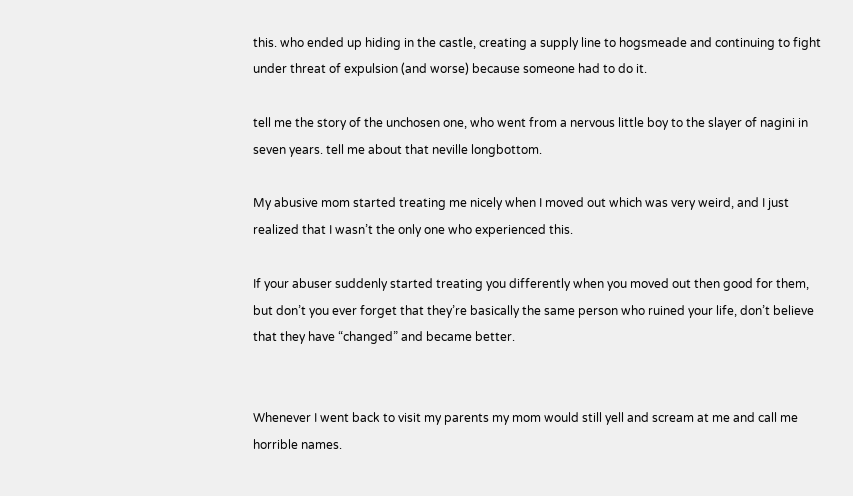this. who ended up hiding in the castle, creating a supply line to hogsmeade and continuing to fight under threat of expulsion (and worse) because someone had to do it.

tell me the story of the unchosen one, who went from a nervous little boy to the slayer of nagini in seven years. tell me about that neville longbottom.

My abusive mom started treating me nicely when I moved out which was very weird, and I just realized that I wasn’t the only one who experienced this.

If your abuser suddenly started treating you differently when you moved out then good for them, but don’t you ever forget that they’re basically the same person who ruined your life, don’t believe that they have “changed” and became better.


Whenever I went back to visit my parents my mom would still yell and scream at me and call me horrible names.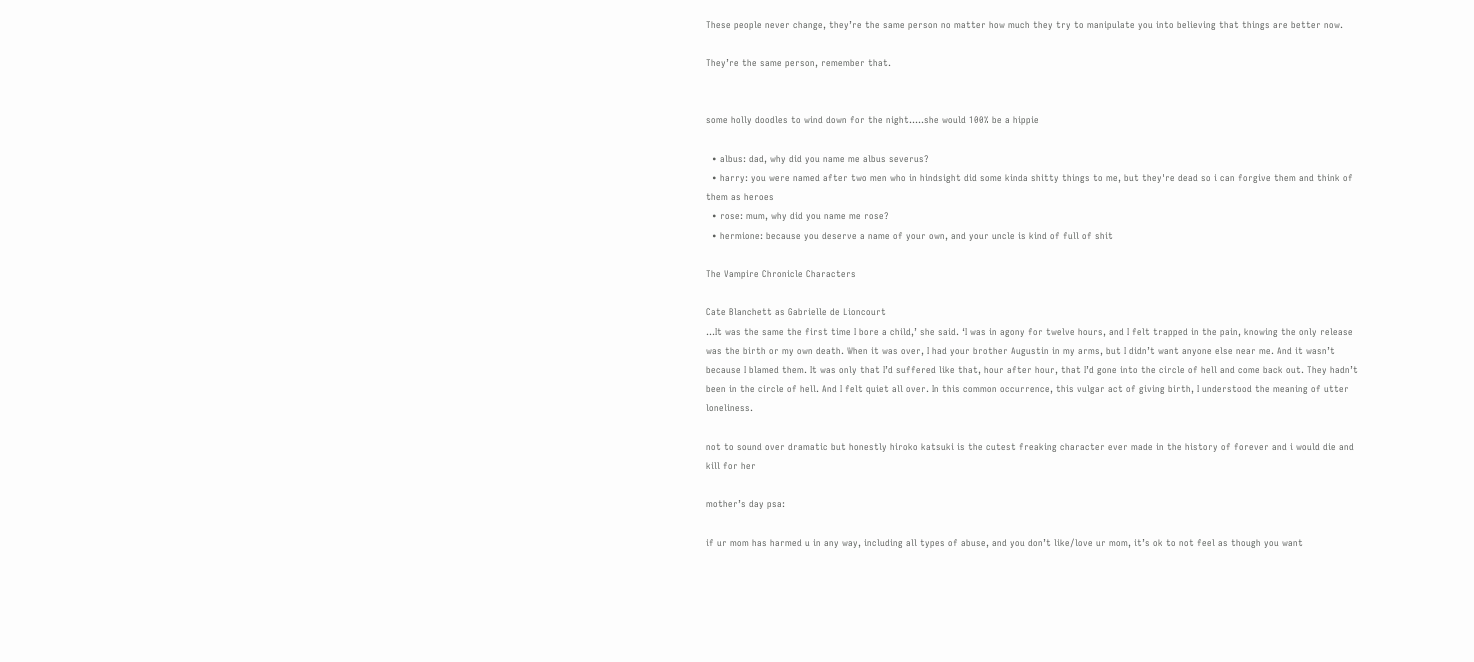These people never change, they’re the same person no matter how much they try to manipulate you into believing that things are better now.

They’re the same person, remember that.


some holly doodles to wind down for the night…..she would 100% be a hippie

  • albus: dad, why did you name me albus severus?
  • harry: you were named after two men who in hindsight did some kinda shitty things to me, but they're dead so i can forgive them and think of them as heroes
  • rose: mum, why did you name me rose?
  • hermione: because you deserve a name of your own, and your uncle is kind of full of shit

The Vampire Chronicle Characters

Cate Blanchett as Gabrielle de Lioncourt
…It was the same the first time I bore a child,’ she said. ‘I was in agony for twelve hours, and I felt trapped in the pain, knowing the only release was the birth or my own death. When it was over, I had your brother Augustin in my arms, but I didn’t want anyone else near me. And it wasn’t because I blamed them. It was only that I’d suffered like that, hour after hour, that I’d gone into the circle of hell and come back out. They hadn’t been in the circle of hell. And I felt quiet all over. In this common occurrence, this vulgar act of giving birth, I understood the meaning of utter loneliness.

not to sound over dramatic but honestly hiroko katsuki is the cutest freaking character ever made in the history of forever and i would die and kill for her

mother’s day psa:

if ur mom has harmed u in any way, including all types of abuse, and you don’t like/love ur mom, it’s ok to not feel as though you want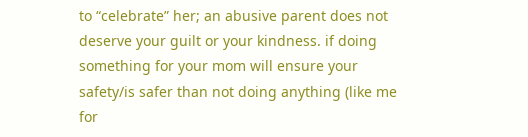to “celebrate” her; an abusive parent does not deserve your guilt or your kindness. if doing something for your mom will ensure your safety/is safer than not doing anything (like me for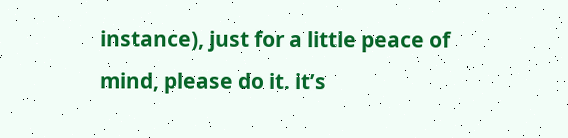instance), just for a little peace of mind, please do it. it’s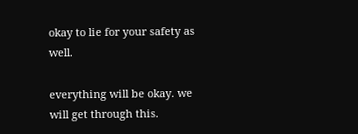okay to lie for your safety as well.

everything will be okay. we will get through this.